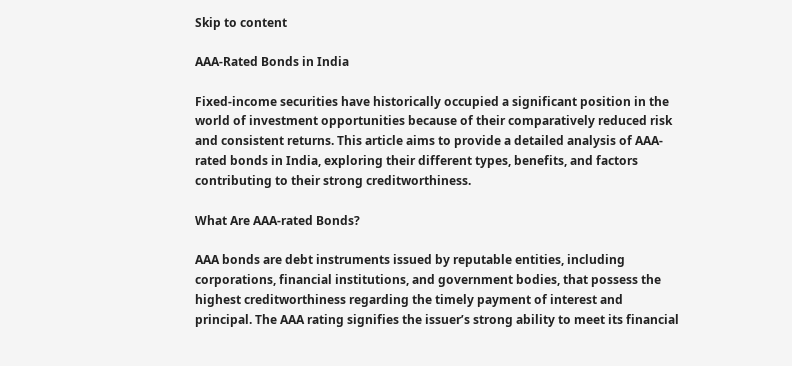Skip to content

AAA-Rated Bonds in India

Fixed-income securities have historically occupied a significant position in the world of investment opportunities because of their comparatively reduced risk and consistent returns. This article aims to provide a detailed analysis of AAA-rated bonds in India, exploring their different types, benefits, and factors contributing to their strong creditworthiness.

What Are AAA-rated Bonds?

AAA bonds are debt instruments issued by reputable entities, including corporations, financial institutions, and government bodies, that possess the highest creditworthiness regarding the timely payment of interest and principal. The AAA rating signifies the issuer’s strong ability to meet its financial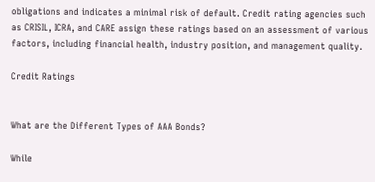obligations and indicates a minimal risk of default. Credit rating agencies such as CRISIL, ICRA, and CARE assign these ratings based on an assessment of various factors, including financial health, industry position, and management quality.

Credit Ratings


What are the Different Types of AAA Bonds?

While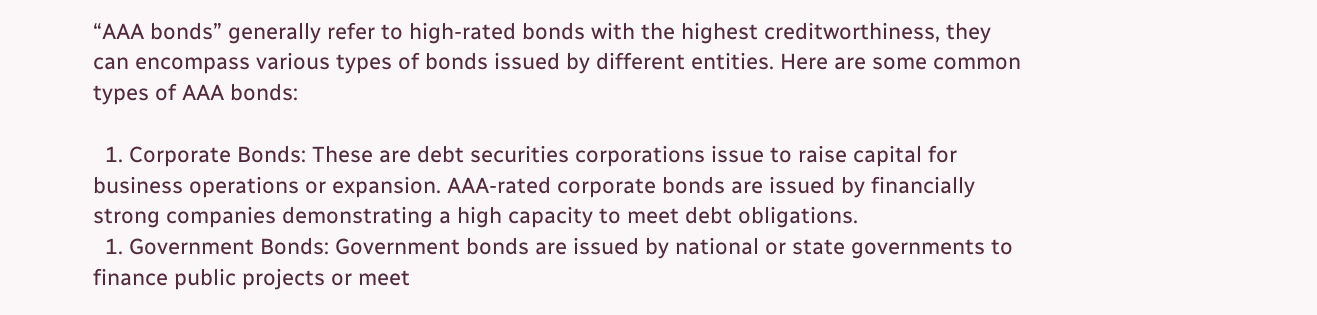“AAA bonds” generally refer to high-rated bonds with the highest creditworthiness, they can encompass various types of bonds issued by different entities. Here are some common types of AAA bonds:

  1. Corporate Bonds: These are debt securities corporations issue to raise capital for business operations or expansion. AAA-rated corporate bonds are issued by financially strong companies demonstrating a high capacity to meet debt obligations.
  1. Government Bonds: Government bonds are issued by national or state governments to finance public projects or meet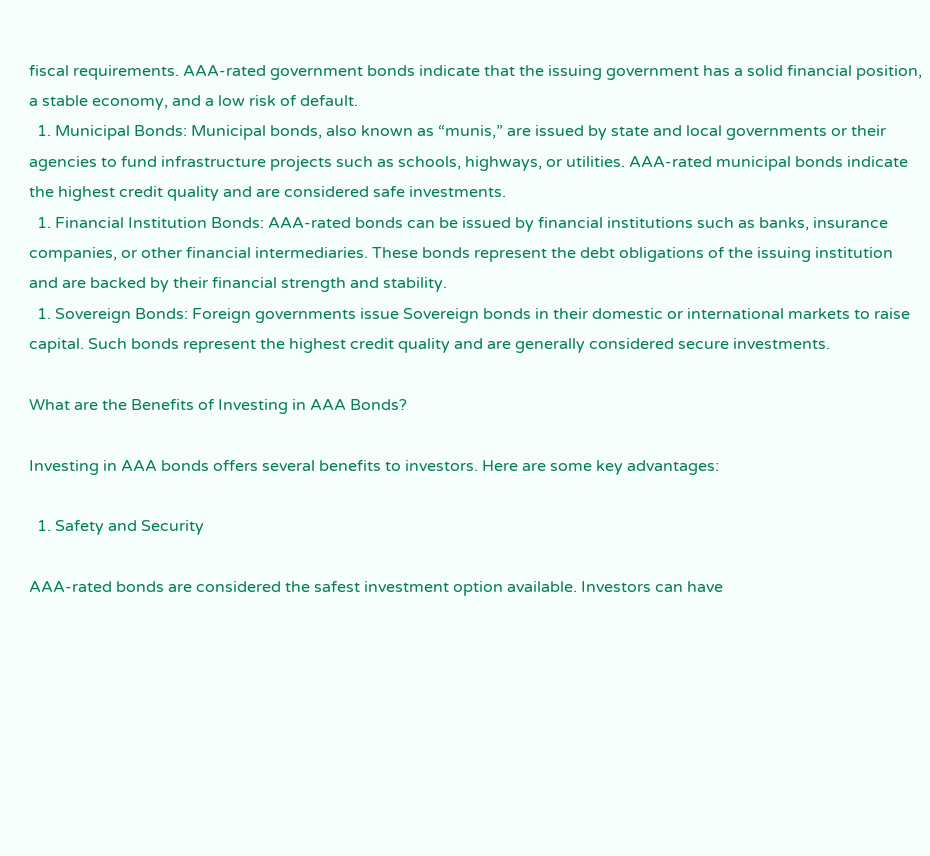fiscal requirements. AAA-rated government bonds indicate that the issuing government has a solid financial position, a stable economy, and a low risk of default.
  1. Municipal Bonds: Municipal bonds, also known as “munis,” are issued by state and local governments or their agencies to fund infrastructure projects such as schools, highways, or utilities. AAA-rated municipal bonds indicate the highest credit quality and are considered safe investments.
  1. Financial Institution Bonds: AAA-rated bonds can be issued by financial institutions such as banks, insurance companies, or other financial intermediaries. These bonds represent the debt obligations of the issuing institution and are backed by their financial strength and stability.
  1. Sovereign Bonds: Foreign governments issue Sovereign bonds in their domestic or international markets to raise capital. Such bonds represent the highest credit quality and are generally considered secure investments.

What are the Benefits of Investing in AAA Bonds?

Investing in AAA bonds offers several benefits to investors. Here are some key advantages:

  1. Safety and Security

AAA-rated bonds are considered the safest investment option available. Investors can have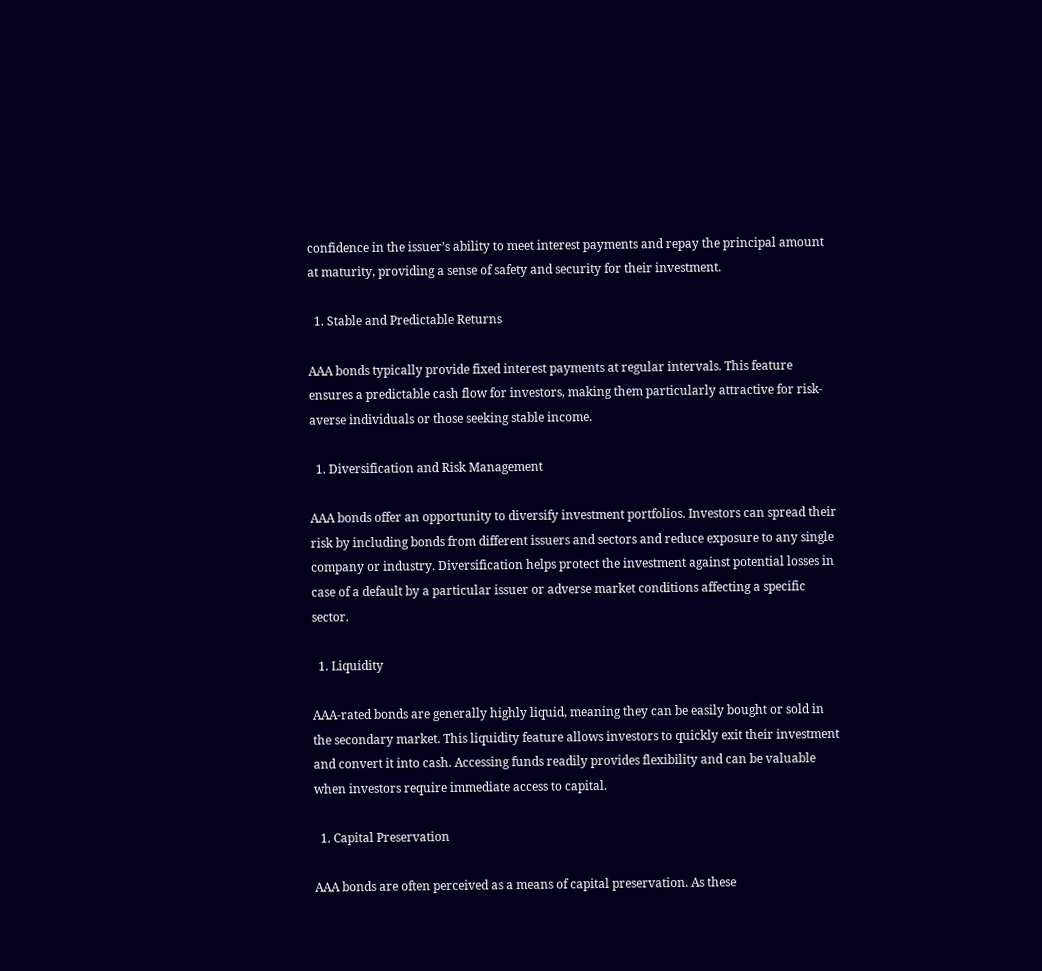confidence in the issuer’s ability to meet interest payments and repay the principal amount at maturity, providing a sense of safety and security for their investment.

  1. Stable and Predictable Returns

AAA bonds typically provide fixed interest payments at regular intervals. This feature ensures a predictable cash flow for investors, making them particularly attractive for risk-averse individuals or those seeking stable income.

  1. Diversification and Risk Management

AAA bonds offer an opportunity to diversify investment portfolios. Investors can spread their risk by including bonds from different issuers and sectors and reduce exposure to any single company or industry. Diversification helps protect the investment against potential losses in case of a default by a particular issuer or adverse market conditions affecting a specific sector.

  1. Liquidity

AAA-rated bonds are generally highly liquid, meaning they can be easily bought or sold in the secondary market. This liquidity feature allows investors to quickly exit their investment and convert it into cash. Accessing funds readily provides flexibility and can be valuable when investors require immediate access to capital.

  1. Capital Preservation

AAA bonds are often perceived as a means of capital preservation. As these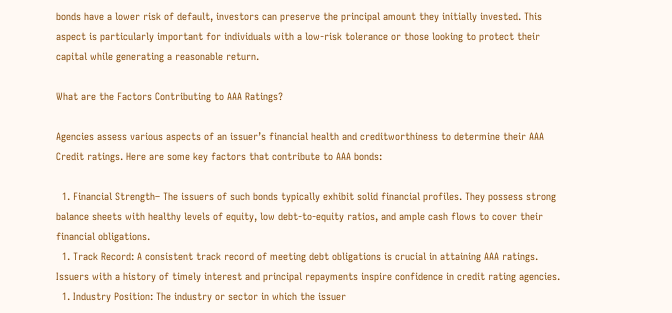bonds have a lower risk of default, investors can preserve the principal amount they initially invested. This aspect is particularly important for individuals with a low-risk tolerance or those looking to protect their capital while generating a reasonable return.

What are the Factors Contributing to AAA Ratings?

Agencies assess various aspects of an issuer’s financial health and creditworthiness to determine their AAA Credit ratings. Here are some key factors that contribute to AAA bonds:

  1. Financial Strength– The issuers of such bonds typically exhibit solid financial profiles. They possess strong balance sheets with healthy levels of equity, low debt-to-equity ratios, and ample cash flows to cover their financial obligations.
  1. Track Record: A consistent track record of meeting debt obligations is crucial in attaining AAA ratings. Issuers with a history of timely interest and principal repayments inspire confidence in credit rating agencies.
  1. Industry Position: The industry or sector in which the issuer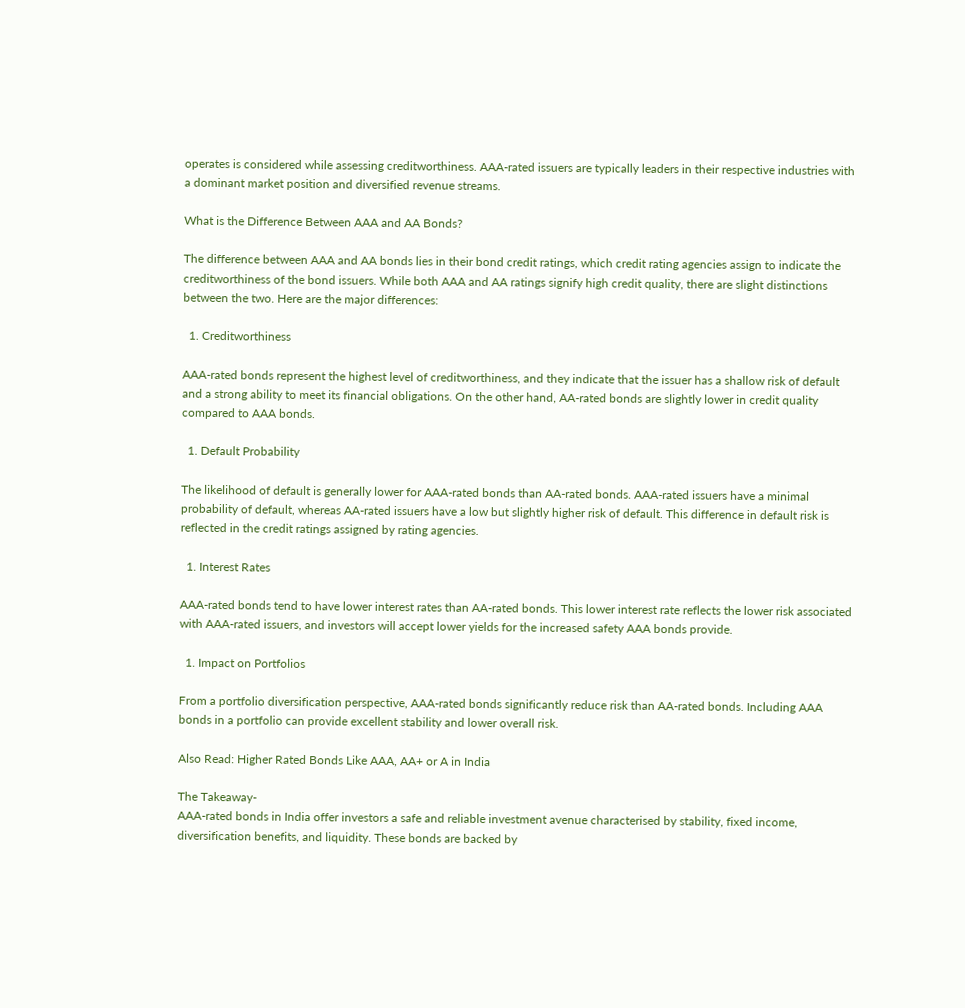operates is considered while assessing creditworthiness. AAA-rated issuers are typically leaders in their respective industries with a dominant market position and diversified revenue streams.

What is the Difference Between AAA and AA Bonds?

The difference between AAA and AA bonds lies in their bond credit ratings, which credit rating agencies assign to indicate the creditworthiness of the bond issuers. While both AAA and AA ratings signify high credit quality, there are slight distinctions between the two. Here are the major differences:

  1. Creditworthiness

AAA-rated bonds represent the highest level of creditworthiness, and they indicate that the issuer has a shallow risk of default and a strong ability to meet its financial obligations. On the other hand, AA-rated bonds are slightly lower in credit quality compared to AAA bonds.

  1. Default Probability

The likelihood of default is generally lower for AAA-rated bonds than AA-rated bonds. AAA-rated issuers have a minimal probability of default, whereas AA-rated issuers have a low but slightly higher risk of default. This difference in default risk is reflected in the credit ratings assigned by rating agencies.

  1. Interest Rates

AAA-rated bonds tend to have lower interest rates than AA-rated bonds. This lower interest rate reflects the lower risk associated with AAA-rated issuers, and investors will accept lower yields for the increased safety AAA bonds provide.

  1. Impact on Portfolios

From a portfolio diversification perspective, AAA-rated bonds significantly reduce risk than AA-rated bonds. Including AAA bonds in a portfolio can provide excellent stability and lower overall risk.

Also Read: Higher Rated Bonds Like AAA, AA+ or A in India

The Takeaway-
AAA-rated bonds in India offer investors a safe and reliable investment avenue characterised by stability, fixed income, diversification benefits, and liquidity. These bonds are backed by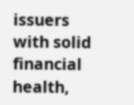issuers with solid financial health,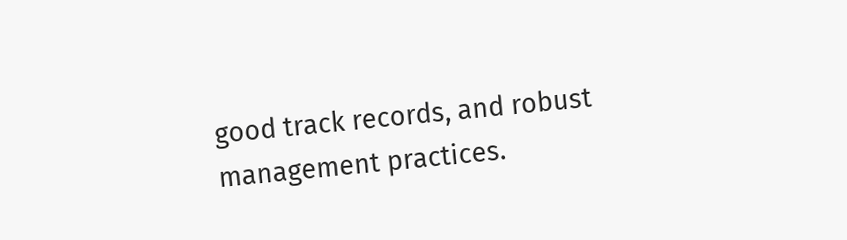good track records, and robust management practices.